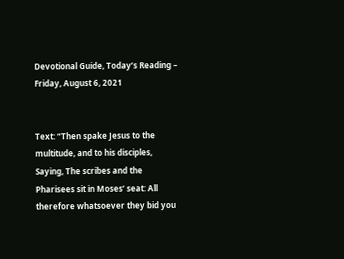Devotional Guide, Today’s Reading – Friday, August 6, 2021


Text: “Then spake Jesus to the multitude, and to his disciples, Saying, The scribes and the Pharisees sit in Moses’ seat: All therefore whatsoever they bid you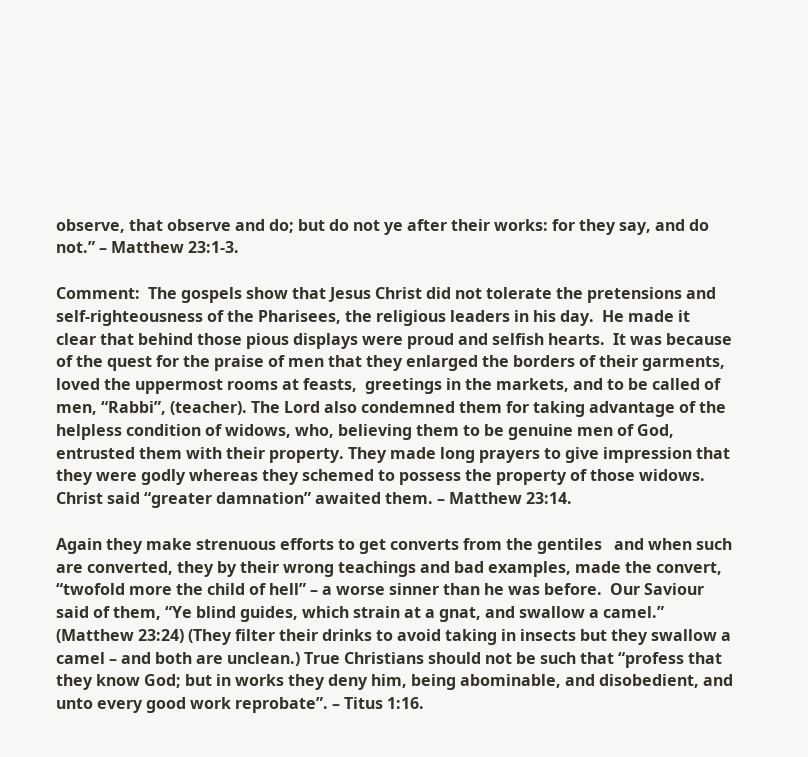observe, that observe and do; but do not ye after their works: for they say, and do not.” – Matthew 23:1-3.

Comment:  The gospels show that Jesus Christ did not tolerate the pretensions and self-righteousness of the Pharisees, the religious leaders in his day.  He made it clear that behind those pious displays were proud and selfish hearts.  It was because of the quest for the praise of men that they enlarged the borders of their garments, loved the uppermost rooms at feasts,  greetings in the markets, and to be called of men, “Rabbi”, (teacher). The Lord also condemned them for taking advantage of the helpless condition of widows, who, believing them to be genuine men of God, entrusted them with their property. They made long prayers to give impression that they were godly whereas they schemed to possess the property of those widows. Christ said “greater damnation” awaited them. – Matthew 23:14.

Again they make strenuous efforts to get converts from the gentiles   and when such are converted, they by their wrong teachings and bad examples, made the convert,  “twofold more the child of hell” – a worse sinner than he was before.  Our Saviour said of them, “Ye blind guides, which strain at a gnat, and swallow a camel.” (Matthew 23:24) (They filter their drinks to avoid taking in insects but they swallow a camel – and both are unclean.) True Christians should not be such that “profess that they know God; but in works they deny him, being abominable, and disobedient, and unto every good work reprobate”. – Titus 1:16.